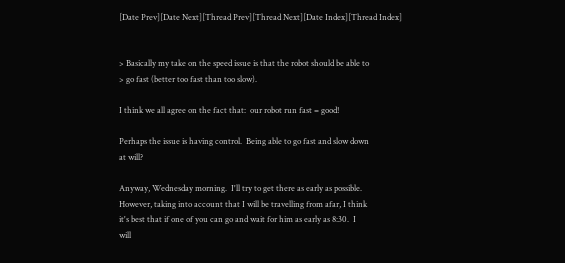[Date Prev][Date Next][Thread Prev][Thread Next][Date Index][Thread Index]


> Basically my take on the speed issue is that the robot should be able to
> go fast (better too fast than too slow).

I think we all agree on the fact that:  our robot run fast = good!

Perhaps the issue is having control.  Being able to go fast and slow down
at will?

Anyway, Wednesday morning.  I'll try to get there as early as possible.
However, taking into account that I will be travelling from afar, I think
it's best that if one of you can go and wait for him as early as 8:30.  I
will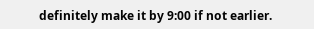definitely make it by 9:00 if not earlier.